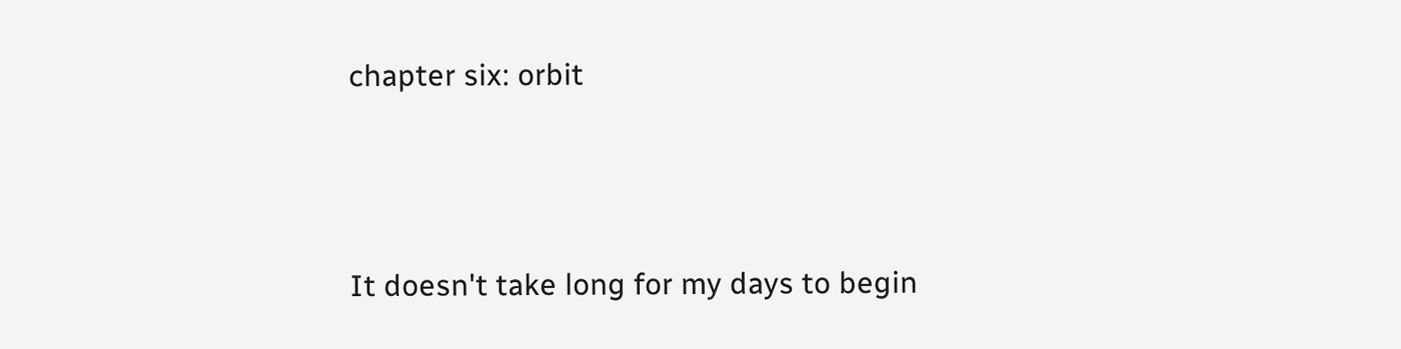chapter six: orbit




It doesn't take long for my days to begin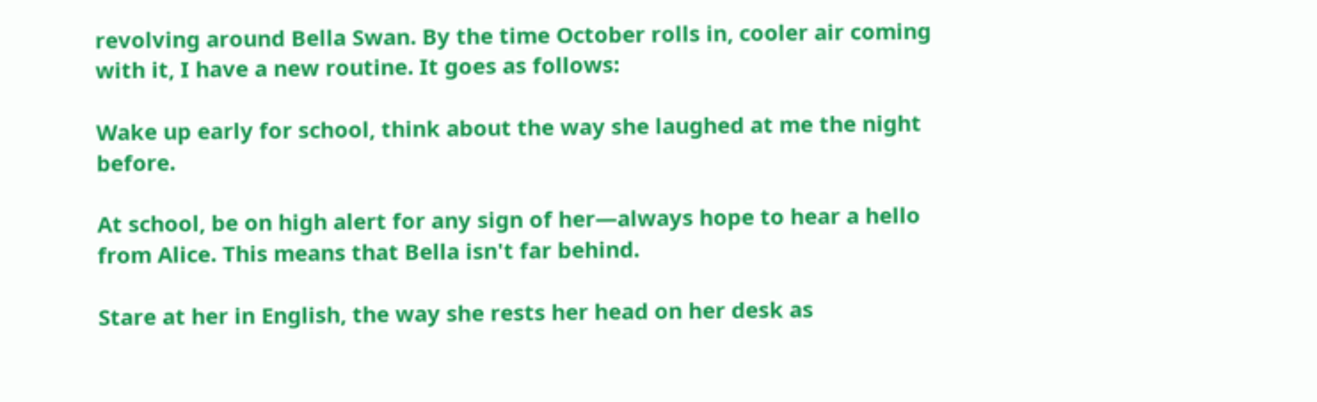revolving around Bella Swan. By the time October rolls in, cooler air coming with it, I have a new routine. It goes as follows:

Wake up early for school, think about the way she laughed at me the night before.

At school, be on high alert for any sign of her—always hope to hear a hello from Alice. This means that Bella isn't far behind.

Stare at her in English, the way she rests her head on her desk as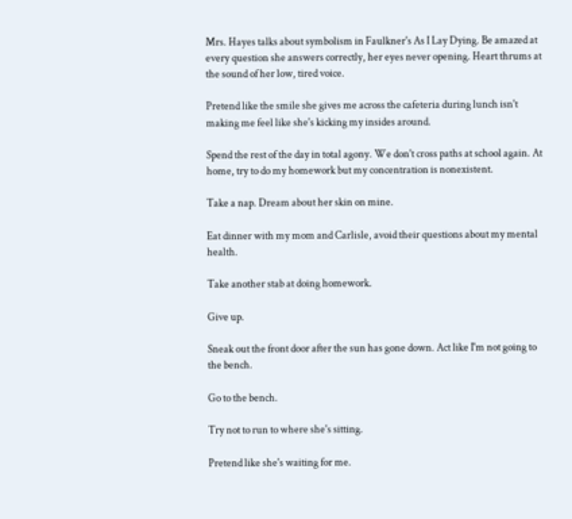Mrs. Hayes talks about symbolism in Faulkner's As I Lay Dying. Be amazed at every question she answers correctly, her eyes never opening. Heart thrums at the sound of her low, tired voice.

Pretend like the smile she gives me across the cafeteria during lunch isn't making me feel like she's kicking my insides around.

Spend the rest of the day in total agony. We don't cross paths at school again. At home, try to do my homework but my concentration is nonexistent.

Take a nap. Dream about her skin on mine.

Eat dinner with my mom and Carlisle, avoid their questions about my mental health.

Take another stab at doing homework.

Give up.

Sneak out the front door after the sun has gone down. Act like I'm not going to the bench.

Go to the bench.

Try not to run to where she's sitting.

Pretend like she's waiting for me.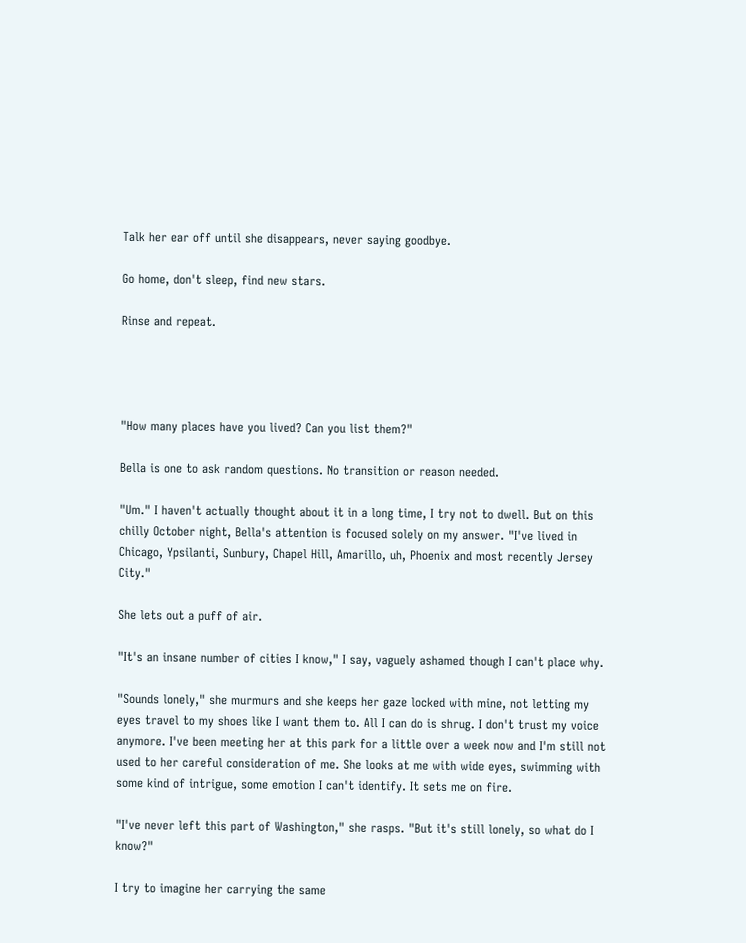Talk her ear off until she disappears, never saying goodbye.

Go home, don't sleep, find new stars.

Rinse and repeat.




"How many places have you lived? Can you list them?"

Bella is one to ask random questions. No transition or reason needed.

"Um." I haven't actually thought about it in a long time, I try not to dwell. But on this chilly October night, Bella's attention is focused solely on my answer. "I've lived in Chicago, Ypsilanti, Sunbury, Chapel Hill, Amarillo, uh, Phoenix and most recently Jersey City."

She lets out a puff of air.

"It's an insane number of cities I know," I say, vaguely ashamed though I can't place why.

"Sounds lonely," she murmurs and she keeps her gaze locked with mine, not letting my eyes travel to my shoes like I want them to. All I can do is shrug. I don't trust my voice anymore. I've been meeting her at this park for a little over a week now and I'm still not used to her careful consideration of me. She looks at me with wide eyes, swimming with some kind of intrigue, some emotion I can't identify. It sets me on fire.

"I've never left this part of Washington," she rasps. "But it's still lonely, so what do I know?"

I try to imagine her carrying the same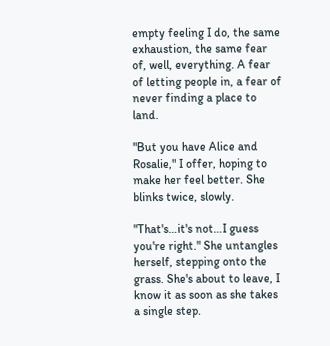empty feeling I do, the same exhaustion, the same fear of, well, everything. A fear of letting people in, a fear of never finding a place to land.

"But you have Alice and Rosalie," I offer, hoping to make her feel better. She blinks twice, slowly.

"That's…it's not…I guess you're right." She untangles herself, stepping onto the grass. She's about to leave, I know it as soon as she takes a single step.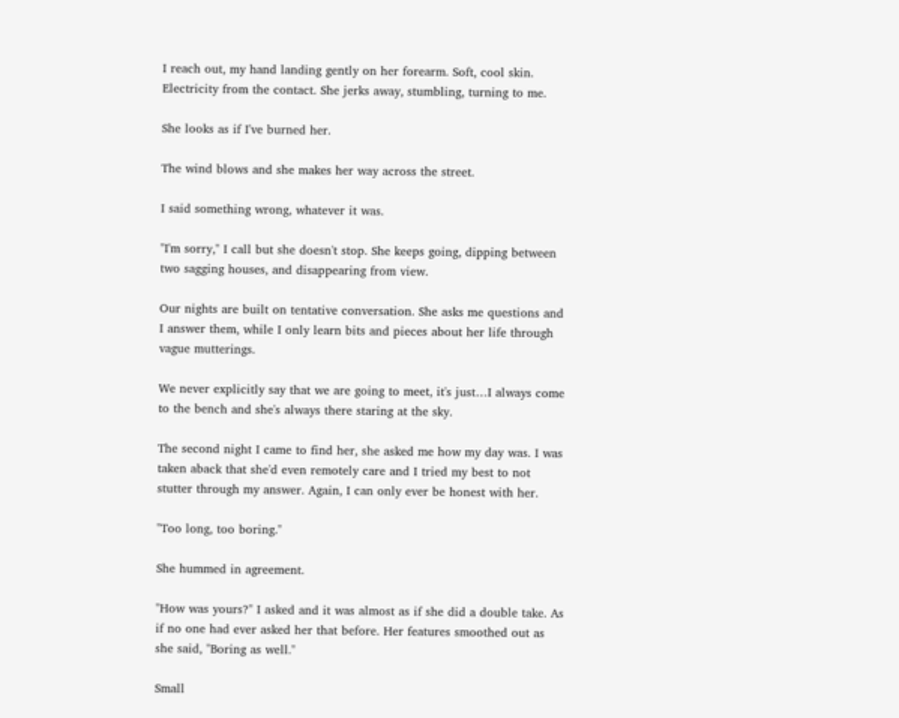I reach out, my hand landing gently on her forearm. Soft, cool skin. Electricity from the contact. She jerks away, stumbling, turning to me.

She looks as if I've burned her.

The wind blows and she makes her way across the street.

I said something wrong, whatever it was.

"I'm sorry," I call but she doesn't stop. She keeps going, dipping between two sagging houses, and disappearing from view.

Our nights are built on tentative conversation. She asks me questions and I answer them, while I only learn bits and pieces about her life through vague mutterings.

We never explicitly say that we are going to meet, it's just…I always come to the bench and she's always there staring at the sky.

The second night I came to find her, she asked me how my day was. I was taken aback that she'd even remotely care and I tried my best to not stutter through my answer. Again, I can only ever be honest with her.

"Too long, too boring."

She hummed in agreement.

"How was yours?" I asked and it was almost as if she did a double take. As if no one had ever asked her that before. Her features smoothed out as she said, "Boring as well."

Small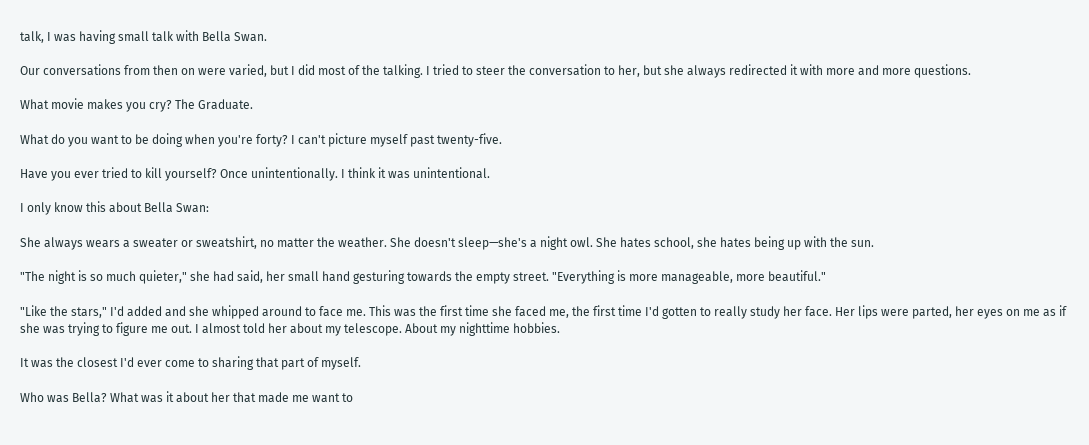talk, I was having small talk with Bella Swan.

Our conversations from then on were varied, but I did most of the talking. I tried to steer the conversation to her, but she always redirected it with more and more questions.

What movie makes you cry? The Graduate.

What do you want to be doing when you're forty? I can't picture myself past twenty-five.

Have you ever tried to kill yourself? Once unintentionally. I think it was unintentional.

I only know this about Bella Swan:

She always wears a sweater or sweatshirt, no matter the weather. She doesn't sleep—she's a night owl. She hates school, she hates being up with the sun.

"The night is so much quieter," she had said, her small hand gesturing towards the empty street. "Everything is more manageable, more beautiful."

"Like the stars," I'd added and she whipped around to face me. This was the first time she faced me, the first time I'd gotten to really study her face. Her lips were parted, her eyes on me as if she was trying to figure me out. I almost told her about my telescope. About my nighttime hobbies.

It was the closest I'd ever come to sharing that part of myself.

Who was Bella? What was it about her that made me want to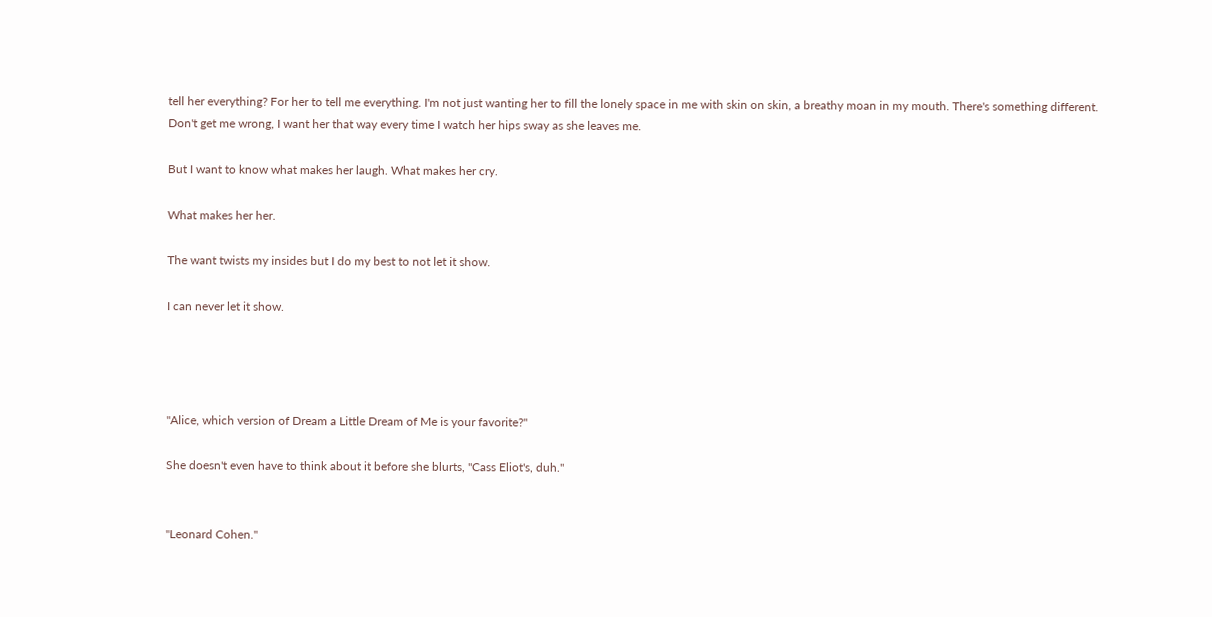tell her everything? For her to tell me everything. I'm not just wanting her to fill the lonely space in me with skin on skin, a breathy moan in my mouth. There's something different. Don't get me wrong, I want her that way every time I watch her hips sway as she leaves me.

But I want to know what makes her laugh. What makes her cry.

What makes her her.

The want twists my insides but I do my best to not let it show.

I can never let it show.




"Alice, which version of Dream a Little Dream of Me is your favorite?"

She doesn't even have to think about it before she blurts, "Cass Eliot's, duh."


"Leonard Cohen."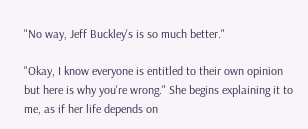"No way, Jeff Buckley's is so much better."

"Okay, I know everyone is entitled to their own opinion but here is why you're wrong." She begins explaining it to me, as if her life depends on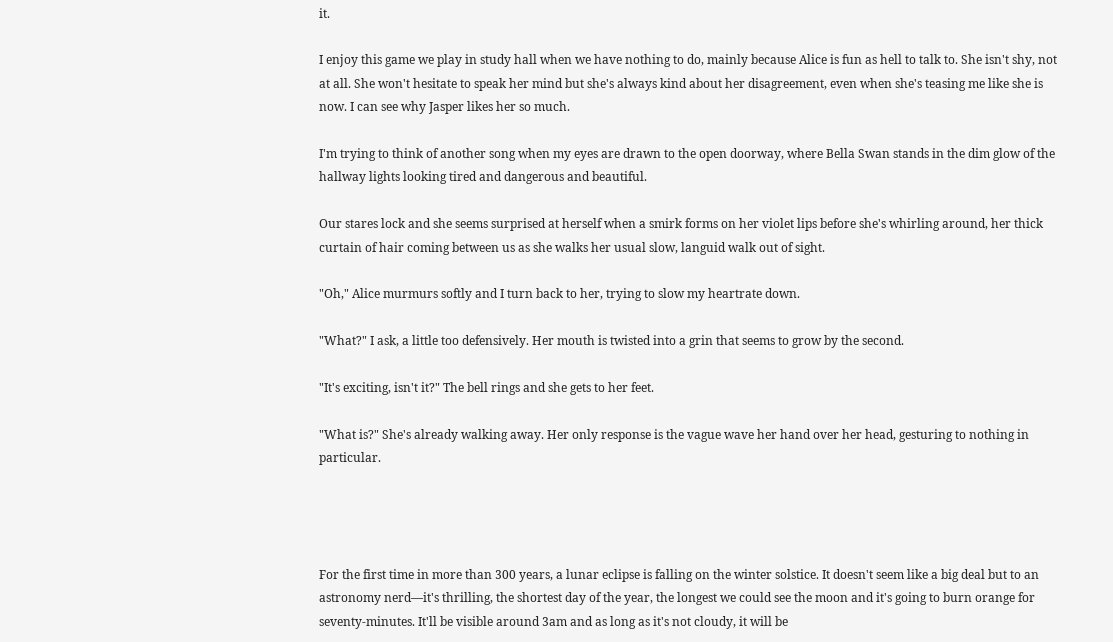it.

I enjoy this game we play in study hall when we have nothing to do, mainly because Alice is fun as hell to talk to. She isn't shy, not at all. She won't hesitate to speak her mind but she's always kind about her disagreement, even when she's teasing me like she is now. I can see why Jasper likes her so much.

I'm trying to think of another song when my eyes are drawn to the open doorway, where Bella Swan stands in the dim glow of the hallway lights looking tired and dangerous and beautiful.

Our stares lock and she seems surprised at herself when a smirk forms on her violet lips before she's whirling around, her thick curtain of hair coming between us as she walks her usual slow, languid walk out of sight.

"Oh," Alice murmurs softly and I turn back to her, trying to slow my heartrate down.

"What?" I ask, a little too defensively. Her mouth is twisted into a grin that seems to grow by the second.

"It's exciting, isn't it?" The bell rings and she gets to her feet.

"What is?" She's already walking away. Her only response is the vague wave her hand over her head, gesturing to nothing in particular.




For the first time in more than 300 years, a lunar eclipse is falling on the winter solstice. It doesn't seem like a big deal but to an astronomy nerd—it's thrilling, the shortest day of the year, the longest we could see the moon and it's going to burn orange for seventy-minutes. It'll be visible around 3am and as long as it's not cloudy, it will be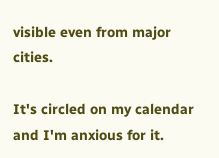visible even from major cities.

It's circled on my calendar and I'm anxious for it.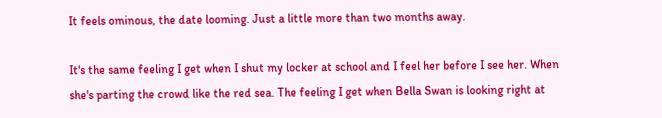It feels ominous, the date looming. Just a little more than two months away.

It's the same feeling I get when I shut my locker at school and I feel her before I see her. When she's parting the crowd like the red sea. The feeling I get when Bella Swan is looking right at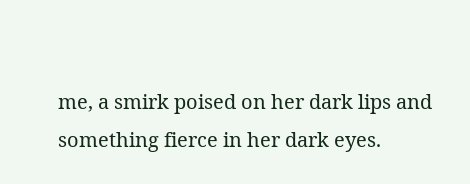me, a smirk poised on her dark lips and something fierce in her dark eyes.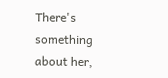There's something about her,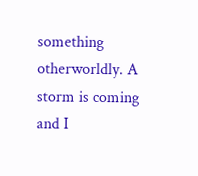something otherworldly. A storm is coming and I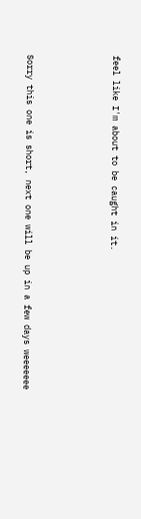feel like I'm about to be caught in it.




Sorry this one is short, next one will be up in a few days weeeeeee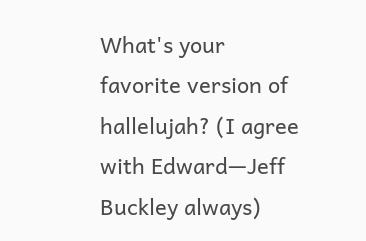What's your favorite version of hallelujah? (I agree with Edward—Jeff Buckley always)